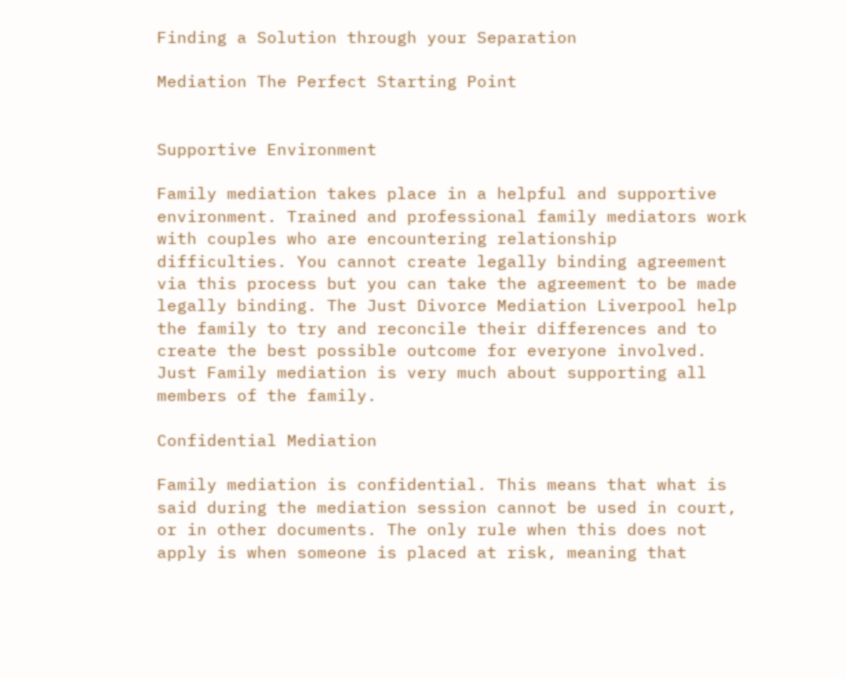Finding a Solution through your Separation

Mediation The Perfect Starting Point


Supportive Environment

Family mediation takes place in a helpful and supportive environment. Trained and professional family mediators work with couples who are encountering relationship difficulties. You cannot create legally binding agreement via this process but you can take the agreement to be made legally binding. The Just Divorce Mediation Liverpool help the family to try and reconcile their differences and to create the best possible outcome for everyone involved. Just Family mediation is very much about supporting all members of the family.

Confidential Mediation

Family mediation is confidential. This means that what is said during the mediation session cannot be used in court, or in other documents. The only rule when this does not apply is when someone is placed at risk, meaning that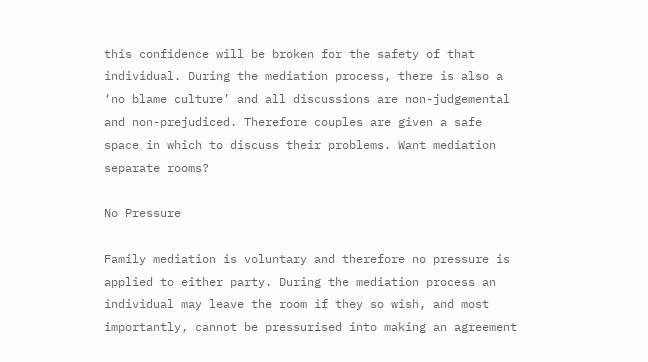this confidence will be broken for the safety of that individual. During the mediation process, there is also a ‘no blame culture’ and all discussions are non-judgemental and non-prejudiced. Therefore couples are given a safe space in which to discuss their problems. Want mediation separate rooms?

No Pressure

Family mediation is voluntary and therefore no pressure is applied to either party. During the mediation process an individual may leave the room if they so wish, and most importantly, cannot be pressurised into making an agreement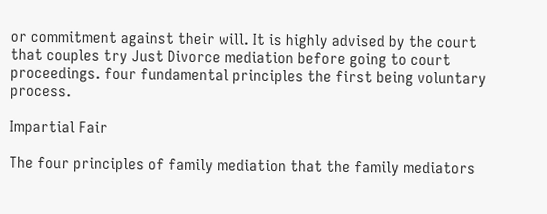or commitment against their will. It is highly advised by the court that couples try Just Divorce mediation before going to court proceedings. four fundamental principles the first being voluntary process.

Impartial Fair

The four principles of family mediation that the family mediators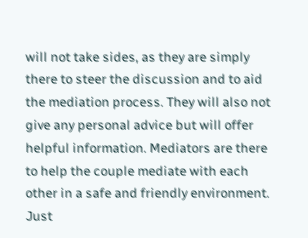will not take sides, as they are simply there to steer the discussion and to aid the mediation process. They will also not give any personal advice but will offer helpful information. Mediators are there to help the couple mediate with each other in a safe and friendly environment. Just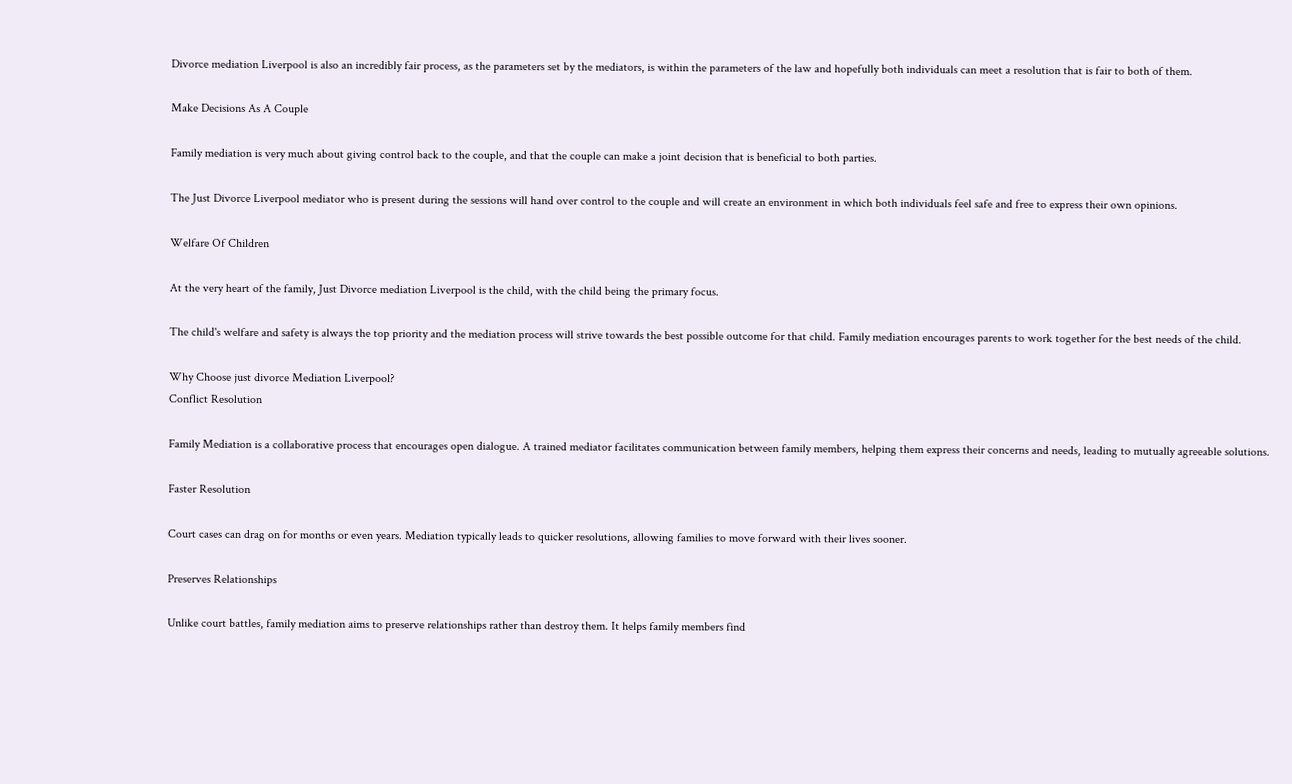Divorce mediation Liverpool is also an incredibly fair process, as the parameters set by the mediators, is within the parameters of the law and hopefully both individuals can meet a resolution that is fair to both of them.

Make Decisions As A Couple

Family mediation is very much about giving control back to the couple, and that the couple can make a joint decision that is beneficial to both parties.

The Just Divorce Liverpool mediator who is present during the sessions will hand over control to the couple and will create an environment in which both individuals feel safe and free to express their own opinions.

Welfare Of Children

At the very heart of the family, Just Divorce mediation Liverpool is the child, with the child being the primary focus.

The child's welfare and safety is always the top priority and the mediation process will strive towards the best possible outcome for that child. Family mediation encourages parents to work together for the best needs of the child.

Why Choose just divorce Mediation Liverpool?
Conflict Resolution

Family Mediation is a collaborative process that encourages open dialogue. A trained mediator facilitates communication between family members, helping them express their concerns and needs, leading to mutually agreeable solutions.

Faster Resolution

Court cases can drag on for months or even years. Mediation typically leads to quicker resolutions, allowing families to move forward with their lives sooner.

Preserves Relationships

Unlike court battles, family mediation aims to preserve relationships rather than destroy them. It helps family members find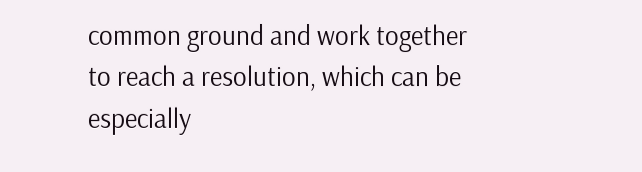common ground and work together to reach a resolution, which can be especially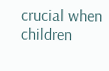crucial when children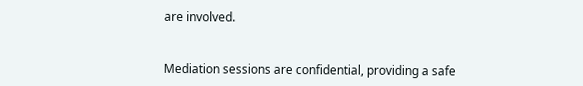are involved.


Mediation sessions are confidential, providing a safe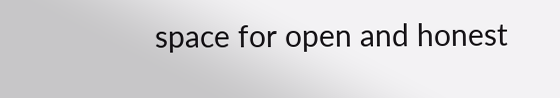space for open and honest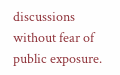discussions without fear of public exposure.